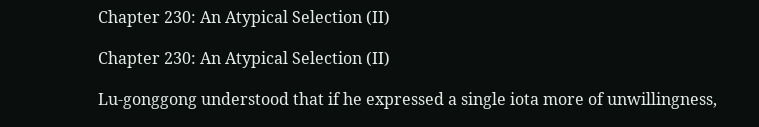Chapter 230: An Atypical Selection (II)

Chapter 230: An Atypical Selection (II)

Lu-gonggong understood that if he expressed a single iota more of unwillingness,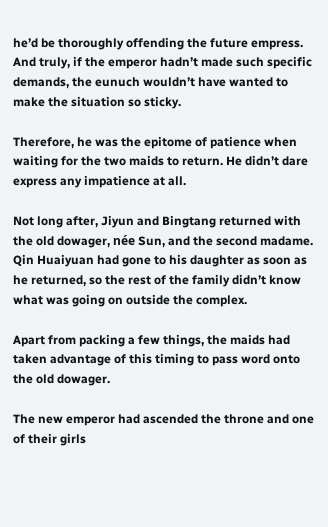he’d be thoroughly offending the future empress. And truly, if the emperor hadn’t made such specific demands, the eunuch wouldn’t have wanted to make the situation so sticky.

Therefore, he was the epitome of patience when waiting for the two maids to return. He didn’t dare express any impatience at all.

Not long after, Jiyun and Bingtang returned with the old dowager, née Sun, and the second madame. Qin Huaiyuan had gone to his daughter as soon as he returned, so the rest of the family didn’t know what was going on outside the complex.

Apart from packing a few things, the maids had taken advantage of this timing to pass word onto the old dowager.

The new emperor had ascended the throne and one of their girls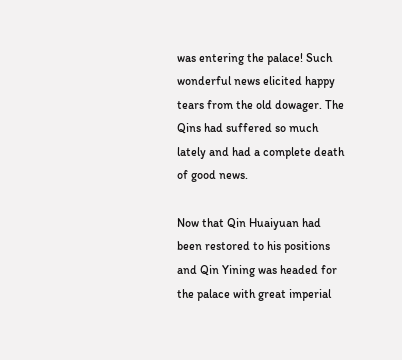was entering the palace! Such wonderful news elicited happy tears from the old dowager. The Qins had suffered so much lately and had a complete death of good news.

Now that Qin Huaiyuan had been restored to his positions and Qin Yining was headed for the palace with great imperial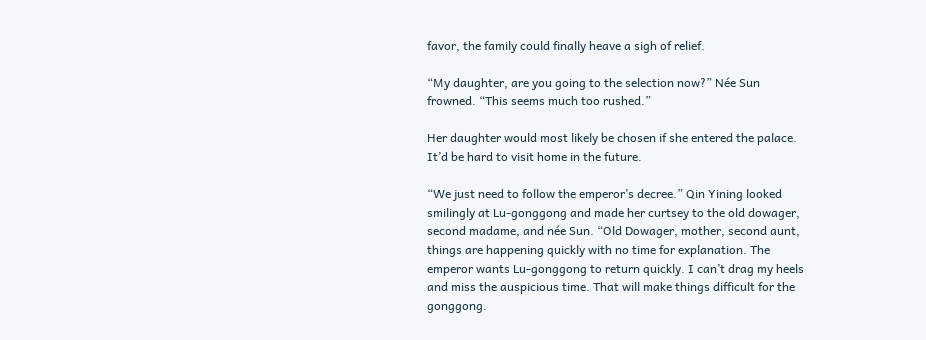favor, the family could finally heave a sigh of relief.

“My daughter, are you going to the selection now?” Née Sun frowned. “This seems much too rushed.”

Her daughter would most likely be chosen if she entered the palace. It’d be hard to visit home in the future.

“We just need to follow the emperor’s decree.” Qin Yining looked smilingly at Lu-gonggong and made her curtsey to the old dowager, second madame, and née Sun. “Old Dowager, mother, second aunt, things are happening quickly with no time for explanation. The emperor wants Lu-gonggong to return quickly. I can’t drag my heels and miss the auspicious time. That will make things difficult for the gonggong.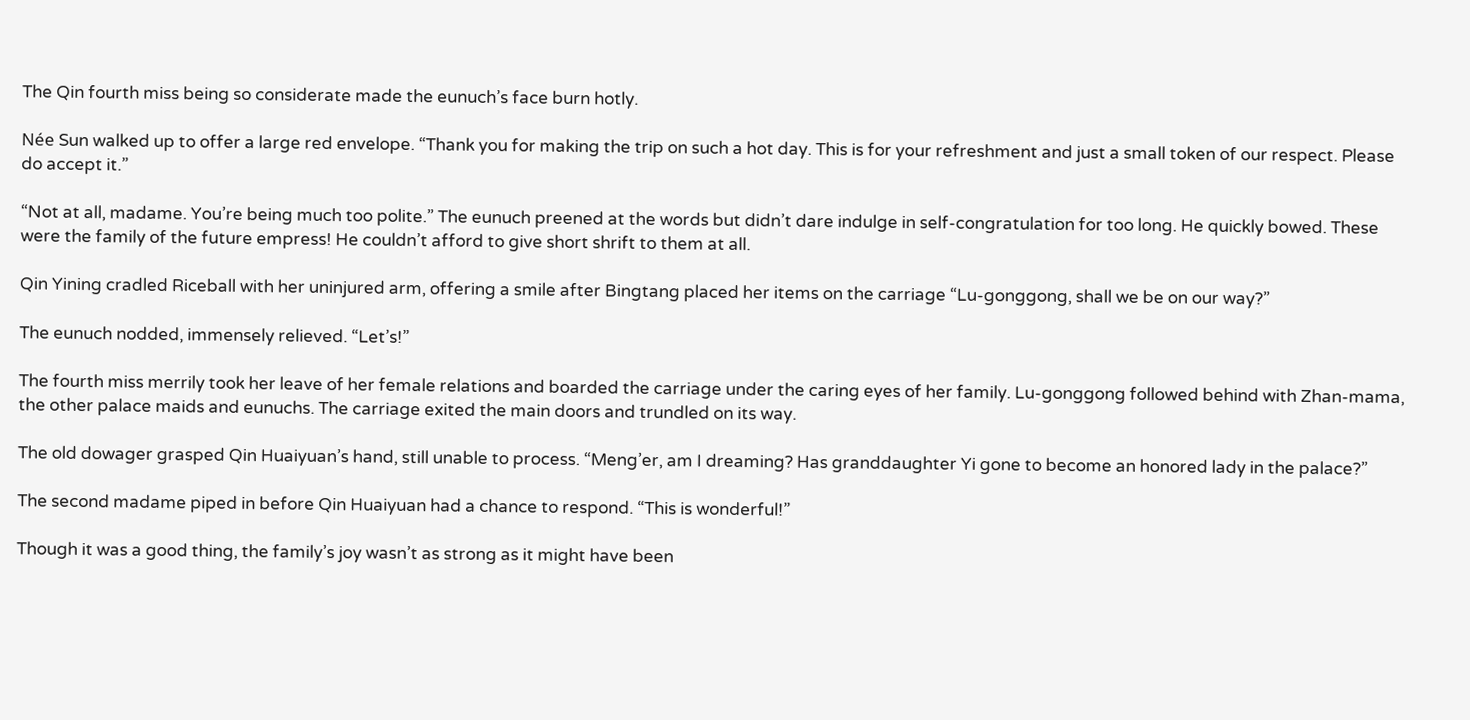The Qin fourth miss being so considerate made the eunuch’s face burn hotly.

Née Sun walked up to offer a large red envelope. “Thank you for making the trip on such a hot day. This is for your refreshment and just a small token of our respect. Please do accept it.”

“Not at all, madame. You’re being much too polite.” The eunuch preened at the words but didn’t dare indulge in self-congratulation for too long. He quickly bowed. These were the family of the future empress! He couldn’t afford to give short shrift to them at all.

Qin Yining cradled Riceball with her uninjured arm, offering a smile after Bingtang placed her items on the carriage “Lu-gonggong, shall we be on our way?”

The eunuch nodded, immensely relieved. “Let’s!”

The fourth miss merrily took her leave of her female relations and boarded the carriage under the caring eyes of her family. Lu-gonggong followed behind with Zhan-mama, the other palace maids and eunuchs. The carriage exited the main doors and trundled on its way.

The old dowager grasped Qin Huaiyuan’s hand, still unable to process. “Meng’er, am I dreaming? Has granddaughter Yi gone to become an honored lady in the palace?”

The second madame piped in before Qin Huaiyuan had a chance to respond. “This is wonderful!”

Though it was a good thing, the family’s joy wasn’t as strong as it might have been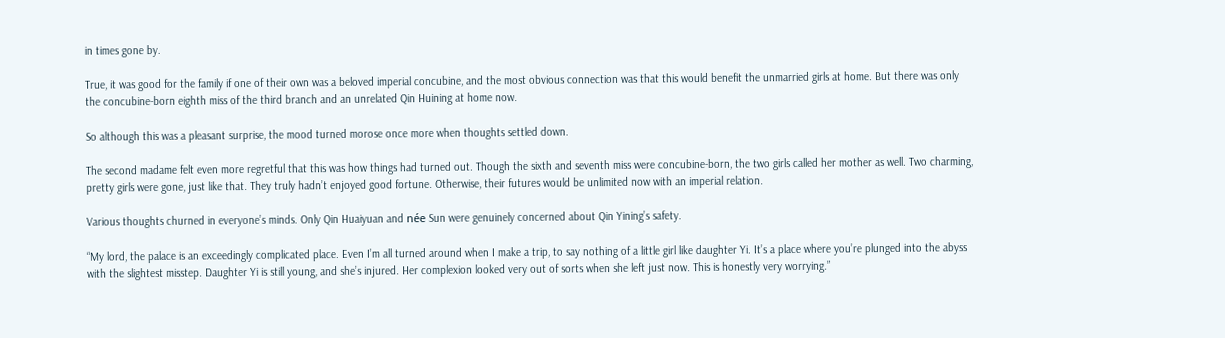in times gone by.

True, it was good for the family if one of their own was a beloved imperial concubine, and the most obvious connection was that this would benefit the unmarried girls at home. But there was only the concubine-born eighth miss of the third branch and an unrelated Qin Huining at home now.

So although this was a pleasant surprise, the mood turned morose once more when thoughts settled down.

The second madame felt even more regretful that this was how things had turned out. Though the sixth and seventh miss were concubine-born, the two girls called her mother as well. Two charming, pretty girls were gone, just like that. They truly hadn’t enjoyed good fortune. Otherwise, their futures would be unlimited now with an imperial relation.

Various thoughts churned in everyone’s minds. Only Qin Huaiyuan and née Sun were genuinely concerned about Qin Yining’s safety.

“My lord, the palace is an exceedingly complicated place. Even I’m all turned around when I make a trip, to say nothing of a little girl like daughter Yi. It’s a place where you’re plunged into the abyss with the slightest misstep. Daughter Yi is still young, and she’s injured. Her complexion looked very out of sorts when she left just now. This is honestly very worrying.”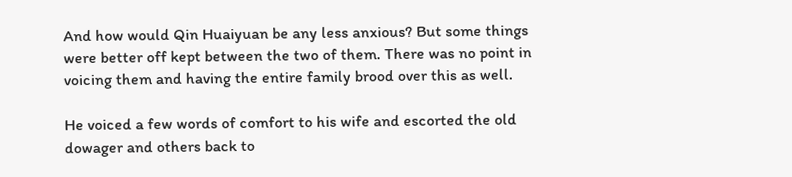And how would Qin Huaiyuan be any less anxious? But some things were better off kept between the two of them. There was no point in voicing them and having the entire family brood over this as well.

He voiced a few words of comfort to his wife and escorted the old dowager and others back to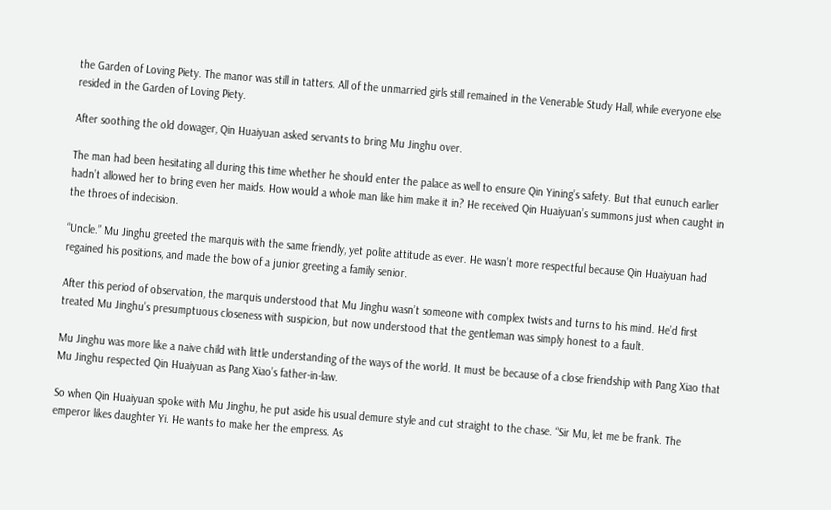the Garden of Loving Piety. The manor was still in tatters. All of the unmarried girls still remained in the Venerable Study Hall, while everyone else resided in the Garden of Loving Piety.

After soothing the old dowager, Qin Huaiyuan asked servants to bring Mu Jinghu over.

The man had been hesitating all during this time whether he should enter the palace as well to ensure Qin Yining’s safety. But that eunuch earlier hadn’t allowed her to bring even her maids. How would a whole man like him make it in? He received Qin Huaiyuan’s summons just when caught in the throes of indecision.

“Uncle.” Mu Jinghu greeted the marquis with the same friendly, yet polite attitude as ever. He wasn’t more respectful because Qin Huaiyuan had regained his positions, and made the bow of a junior greeting a family senior.

After this period of observation, the marquis understood that Mu Jinghu wasn’t someone with complex twists and turns to his mind. He’d first treated Mu Jinghu’s presumptuous closeness with suspicion, but now understood that the gentleman was simply honest to a fault.

Mu Jinghu was more like a naive child with little understanding of the ways of the world. It must be because of a close friendship with Pang Xiao that Mu Jinghu respected Qin Huaiyuan as Pang Xiao’s father-in-law.

So when Qin Huaiyuan spoke with Mu Jinghu, he put aside his usual demure style and cut straight to the chase. “Sir Mu, let me be frank. The emperor likes daughter Yi. He wants to make her the empress. As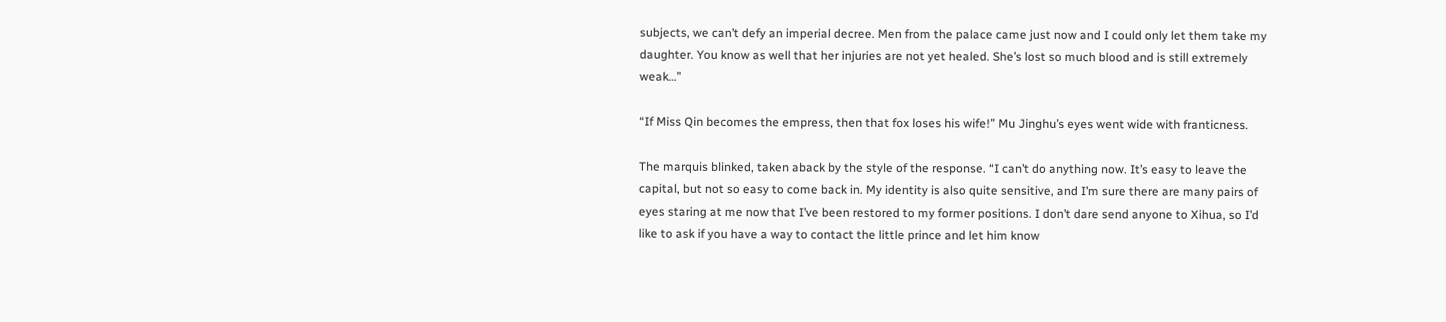subjects, we can’t defy an imperial decree. Men from the palace came just now and I could only let them take my daughter. You know as well that her injuries are not yet healed. She’s lost so much blood and is still extremely weak…”

“If Miss Qin becomes the empress, then that fox loses his wife!” Mu Jinghu’s eyes went wide with franticness.

The marquis blinked, taken aback by the style of the response. “I can’t do anything now. It’s easy to leave the capital, but not so easy to come back in. My identity is also quite sensitive, and I’m sure there are many pairs of eyes staring at me now that I’ve been restored to my former positions. I don’t dare send anyone to Xihua, so I’d like to ask if you have a way to contact the little prince and let him know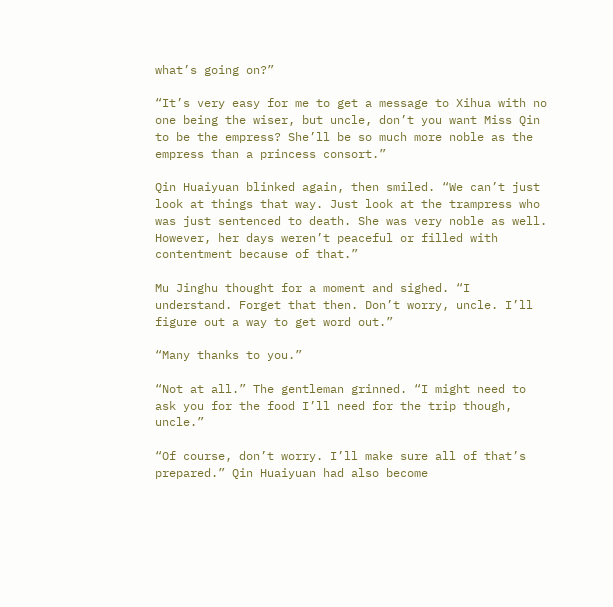what’s going on?”

“It’s very easy for me to get a message to Xihua with no one being the wiser, but uncle, don’t you want Miss Qin to be the empress? She’ll be so much more noble as the empress than a princess consort.”

Qin Huaiyuan blinked again, then smiled. “We can’t just look at things that way. Just look at the trampress who was just sentenced to death. She was very noble as well. However, her days weren’t peaceful or filled with contentment because of that.”

Mu Jinghu thought for a moment and sighed. “I understand. Forget that then. Don’t worry, uncle. I’ll figure out a way to get word out.”

“Many thanks to you.”

“Not at all.” The gentleman grinned. “I might need to ask you for the food I’ll need for the trip though, uncle.”

“Of course, don’t worry. I’ll make sure all of that’s prepared.” Qin Huaiyuan had also become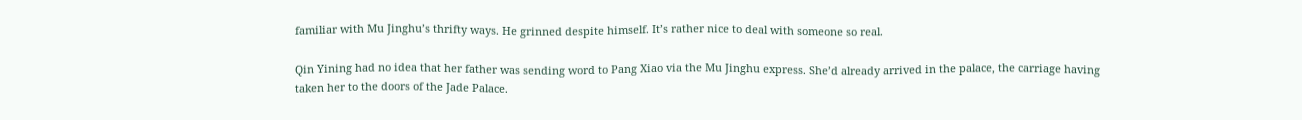familiar with Mu Jinghu’s thrifty ways. He grinned despite himself. It’s rather nice to deal with someone so real.

Qin Yining had no idea that her father was sending word to Pang Xiao via the Mu Jinghu express. She’d already arrived in the palace, the carriage having taken her to the doors of the Jade Palace.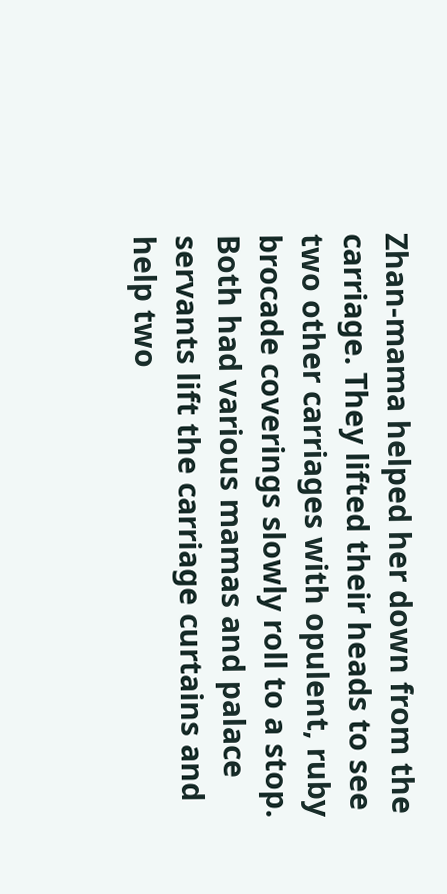Zhan-mama helped her down from the carriage. They lifted their heads to see two other carriages with opulent, ruby brocade coverings slowly roll to a stop. Both had various mamas and palace servants lift the carriage curtains and help two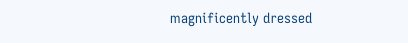magnificently dressed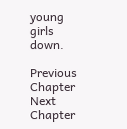young girls down.

Previous Chapter Next Chapter